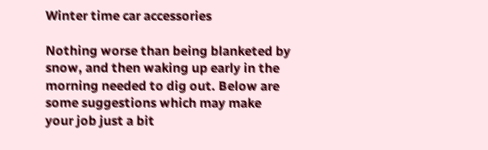Winter time car accessories

Nothing worse than being blanketed by snow, and then waking up early in the morning needed to dig out. Below are some suggestions which may make your job just a bit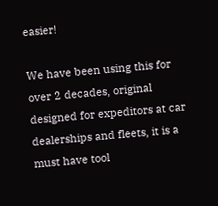easier!

We have been using this for over 2 decades, original designed for expeditors at car dealerships and fleets, it is a must have tool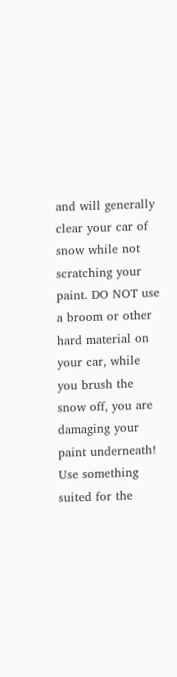and will generally clear your car of snow while not scratching your paint. DO NOT use a broom or other hard material on your car, while you brush the snow off, you are damaging your paint underneath! Use something suited for the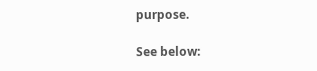purpose.

See below: